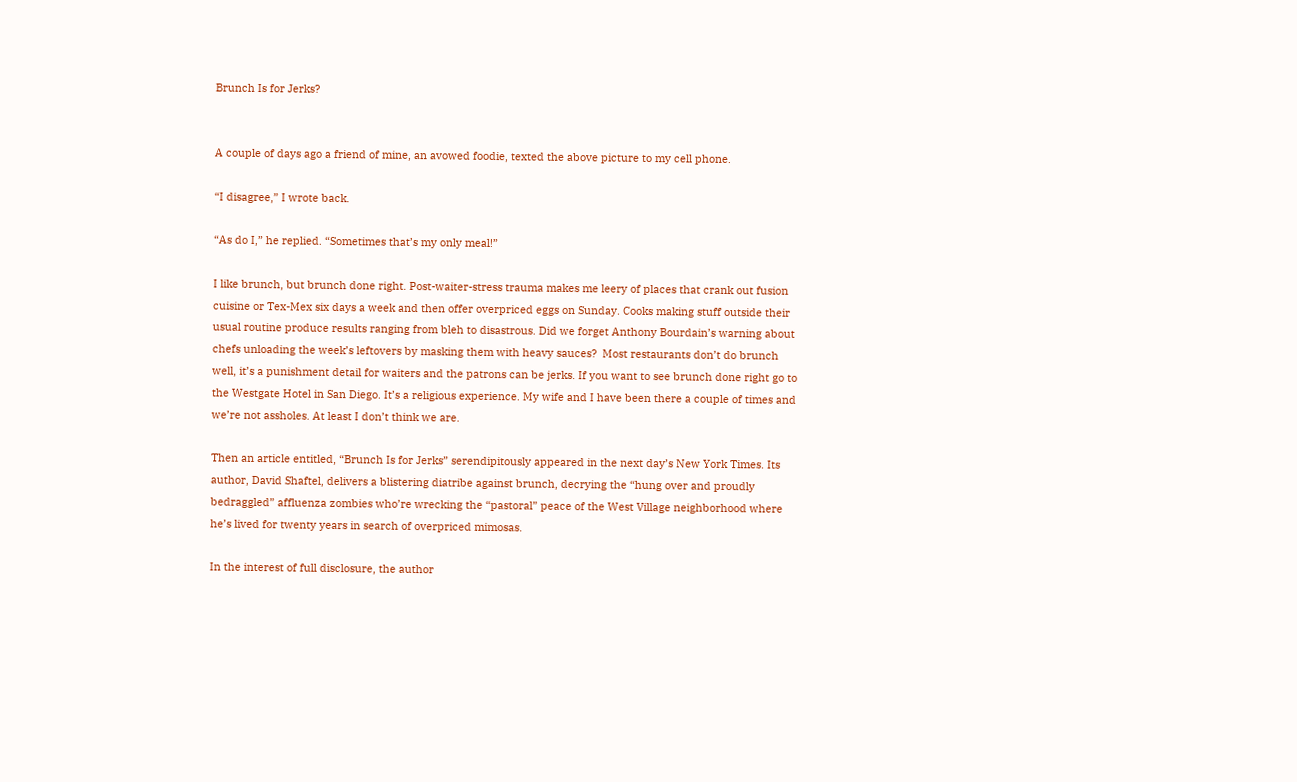Brunch Is for Jerks?


A couple of days ago a friend of mine, an avowed foodie, texted the above picture to my cell phone.

“I disagree,” I wrote back.

“As do I,” he replied. “Sometimes that’s my only meal!”

I like brunch, but brunch done right. Post-waiter-stress trauma makes me leery of places that crank out fusion cuisine or Tex-Mex six days a week and then offer overpriced eggs on Sunday. Cooks making stuff outside their usual routine produce results ranging from bleh to disastrous. Did we forget Anthony Bourdain’s warning about chefs unloading the week’s leftovers by masking them with heavy sauces?  Most restaurants don’t do brunch well, it’s a punishment detail for waiters and the patrons can be jerks. If you want to see brunch done right go to the Westgate Hotel in San Diego. It’s a religious experience. My wife and I have been there a couple of times and we’re not assholes. At least I don’t think we are.

Then an article entitled, “Brunch Is for Jerks” serendipitously appeared in the next day’s New York Times. Its author, David Shaftel, delivers a blistering diatribe against brunch, decrying the “hung over and proudly bedraggled” affluenza zombies who’re wrecking the “pastoral” peace of the West Village neighborhood where he’s lived for twenty years in search of overpriced mimosas.

In the interest of full disclosure, the author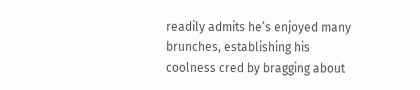readily admits he’s enjoyed many brunches, establishing his coolness cred by bragging about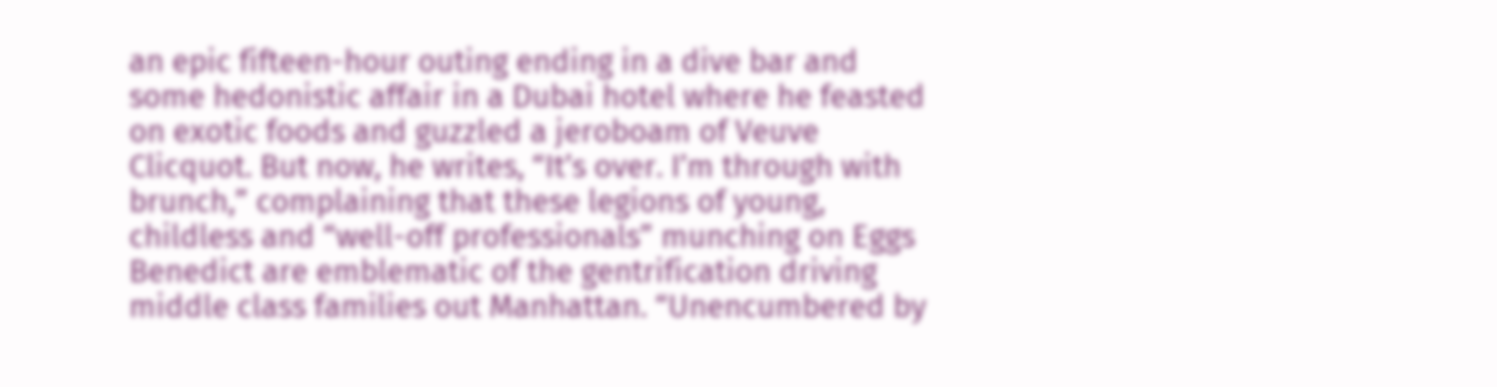an epic fifteen-hour outing ending in a dive bar and some hedonistic affair in a Dubai hotel where he feasted on exotic foods and guzzled a jeroboam of Veuve Clicquot. But now, he writes, “It’s over. I’m through with brunch,” complaining that these legions of young, childless and “well-off professionals” munching on Eggs Benedict are emblematic of the gentrification driving middle class families out Manhattan. “Unencumbered by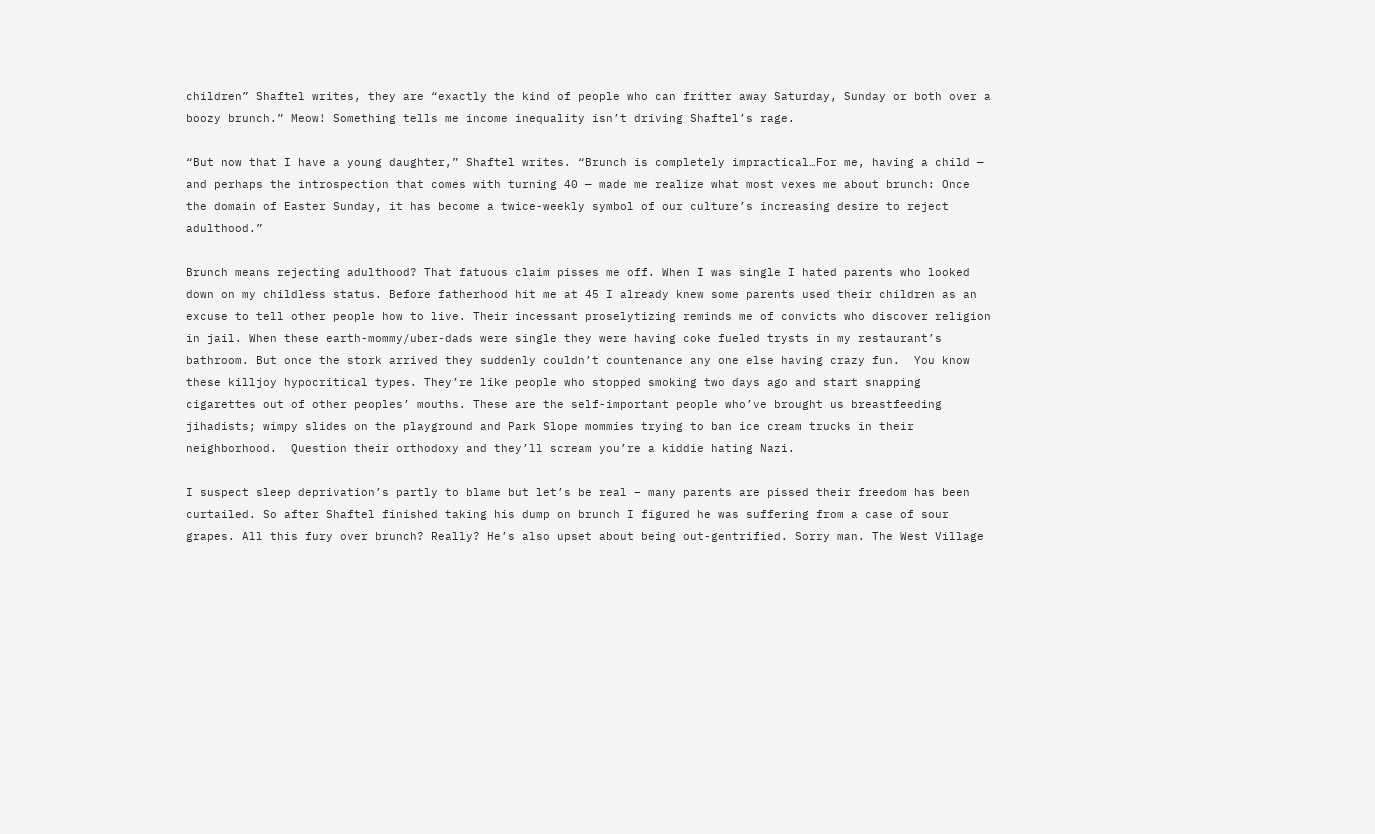children” Shaftel writes, they are “exactly the kind of people who can fritter away Saturday, Sunday or both over a boozy brunch.” Meow! Something tells me income inequality isn’t driving Shaftel’s rage.

“But now that I have a young daughter,” Shaftel writes. “Brunch is completely impractical…For me, having a child — and perhaps the introspection that comes with turning 40 — made me realize what most vexes me about brunch: Once the domain of Easter Sunday, it has become a twice-weekly symbol of our culture’s increasing desire to reject adulthood.”

Brunch means rejecting adulthood? That fatuous claim pisses me off. When I was single I hated parents who looked down on my childless status. Before fatherhood hit me at 45 I already knew some parents used their children as an excuse to tell other people how to live. Their incessant proselytizing reminds me of convicts who discover religion in jail. When these earth-mommy/uber-dads were single they were having coke fueled trysts in my restaurant’s bathroom. But once the stork arrived they suddenly couldn’t countenance any one else having crazy fun.  You know these killjoy hypocritical types. They’re like people who stopped smoking two days ago and start snapping cigarettes out of other peoples’ mouths. These are the self-important people who’ve brought us breastfeeding jihadists; wimpy slides on the playground and Park Slope mommies trying to ban ice cream trucks in their neighborhood.  Question their orthodoxy and they’ll scream you’re a kiddie hating Nazi.

I suspect sleep deprivation’s partly to blame but let’s be real – many parents are pissed their freedom has been curtailed. So after Shaftel finished taking his dump on brunch I figured he was suffering from a case of sour grapes. All this fury over brunch? Really? He’s also upset about being out-gentrified. Sorry man. The West Village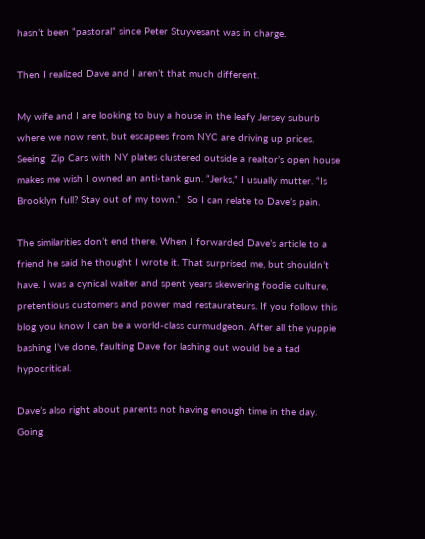hasn’t been “pastoral” since Peter Stuyvesant was in charge.

Then I realized Dave and I aren’t that much different.

My wife and I are looking to buy a house in the leafy Jersey suburb where we now rent, but escapees from NYC are driving up prices. Seeing  Zip Cars with NY plates clustered outside a realtor’s open house makes me wish I owned an anti-tank gun. “Jerks,” I usually mutter. “Is Brooklyn full? Stay out of my town.”  So I can relate to Dave’s pain.

The similarities don’t end there. When I forwarded Dave’s article to a friend he said he thought I wrote it. That surprised me, but shouldn’t have. I was a cynical waiter and spent years skewering foodie culture, pretentious customers and power mad restaurateurs. If you follow this blog you know I can be a world-class curmudgeon. After all the yuppie bashing I’ve done, faulting Dave for lashing out would be a tad hypocritical.

Dave’s also right about parents not having enough time in the day. Going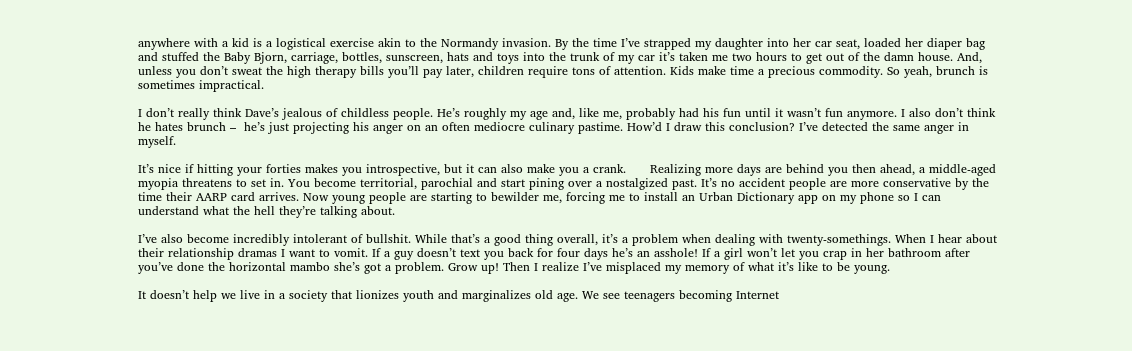anywhere with a kid is a logistical exercise akin to the Normandy invasion. By the time I’ve strapped my daughter into her car seat, loaded her diaper bag and stuffed the Baby Bjorn, carriage, bottles, sunscreen, hats and toys into the trunk of my car it’s taken me two hours to get out of the damn house. And, unless you don’t sweat the high therapy bills you’ll pay later, children require tons of attention. Kids make time a precious commodity. So yeah, brunch is sometimes impractical.

I don’t really think Dave’s jealous of childless people. He’s roughly my age and, like me, probably had his fun until it wasn’t fun anymore. I also don’t think he hates brunch –  he’s just projecting his anger on an often mediocre culinary pastime. How’d I draw this conclusion? I’ve detected the same anger in myself.

It’s nice if hitting your forties makes you introspective, but it can also make you a crank.      Realizing more days are behind you then ahead, a middle-aged myopia threatens to set in. You become territorial, parochial and start pining over a nostalgized past. It’s no accident people are more conservative by the time their AARP card arrives. Now young people are starting to bewilder me, forcing me to install an Urban Dictionary app on my phone so I can understand what the hell they’re talking about.

I’ve also become incredibly intolerant of bullshit. While that’s a good thing overall, it’s a problem when dealing with twenty-somethings. When I hear about their relationship dramas I want to vomit. If a guy doesn’t text you back for four days he’s an asshole! If a girl won’t let you crap in her bathroom after you’ve done the horizontal mambo she’s got a problem. Grow up! Then I realize I’ve misplaced my memory of what it’s like to be young.

It doesn’t help we live in a society that lionizes youth and marginalizes old age. We see teenagers becoming Internet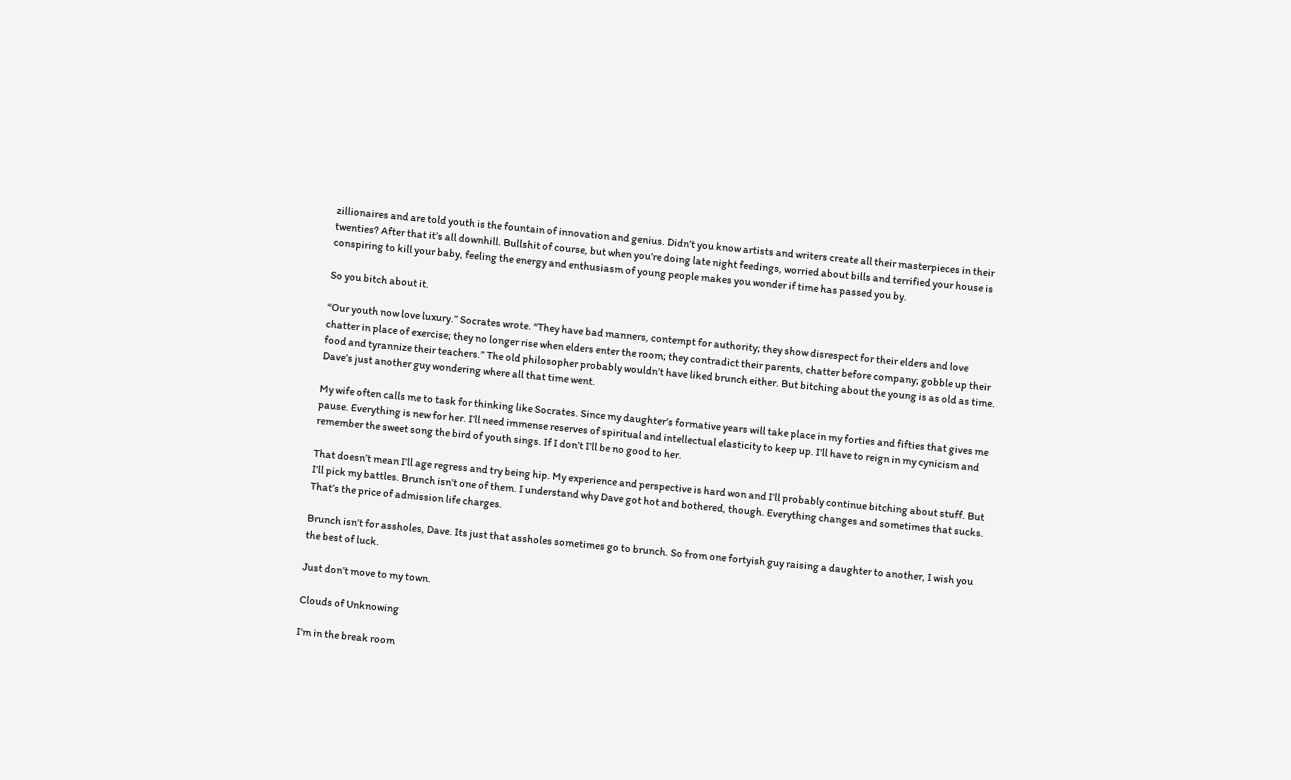zillionaires and are told youth is the fountain of innovation and genius. Didn’t you know artists and writers create all their masterpieces in their twenties? After that it’s all downhill. Bullshit of course, but when you’re doing late night feedings, worried about bills and terrified your house is conspiring to kill your baby, feeling the energy and enthusiasm of young people makes you wonder if time has passed you by.

So you bitch about it.

“Our youth now love luxury.” Socrates wrote. “They have bad manners, contempt for authority; they show disrespect for their elders and love chatter in place of exercise; they no longer rise when elders enter the room; they contradict their parents, chatter before company; gobble up their food and tyrannize their teachers.” The old philosopher probably wouldn’t have liked brunch either. But bitching about the young is as old as time. Dave’s just another guy wondering where all that time went.

My wife often calls me to task for thinking like Socrates. Since my daughter’s formative years will take place in my forties and fifties that gives me pause. Everything is new for her. I’ll need immense reserves of spiritual and intellectual elasticity to keep up. I’ll have to reign in my cynicism and remember the sweet song the bird of youth sings. If I don’t I’ll be no good to her.

That doesn’t mean I’ll age regress and try being hip. My experience and perspective is hard won and I’ll probably continue bitching about stuff. But I’ll pick my battles. Brunch isn’t one of them. I understand why Dave got hot and bothered, though. Everything changes and sometimes that sucks. That’s the price of admission life charges.

Brunch isn’t for assholes, Dave. Its just that assholes sometimes go to brunch. So from one fortyish guy raising a daughter to another, I wish you the best of luck.

Just don’t move to my town.

Clouds of Unknowing

I’m in the break room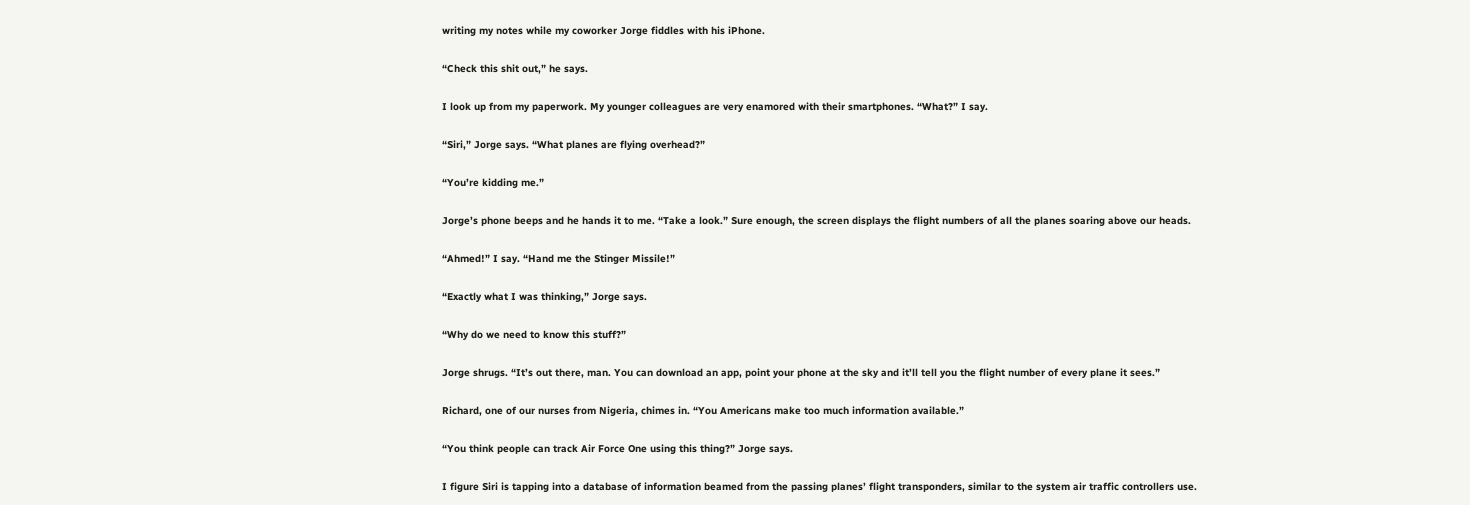writing my notes while my coworker Jorge fiddles with his iPhone.

“Check this shit out,” he says.

I look up from my paperwork. My younger colleagues are very enamored with their smartphones. “What?” I say.

“Siri,” Jorge says. “What planes are flying overhead?”

“You’re kidding me.”

Jorge’s phone beeps and he hands it to me. “Take a look.” Sure enough, the screen displays the flight numbers of all the planes soaring above our heads.

“Ahmed!” I say. “Hand me the Stinger Missile!”

“Exactly what I was thinking,” Jorge says.

“Why do we need to know this stuff?”

Jorge shrugs. “It’s out there, man. You can download an app, point your phone at the sky and it’ll tell you the flight number of every plane it sees.”

Richard, one of our nurses from Nigeria, chimes in. “You Americans make too much information available.”

“You think people can track Air Force One using this thing?” Jorge says.

I figure Siri is tapping into a database of information beamed from the passing planes’ flight transponders, similar to the system air traffic controllers use.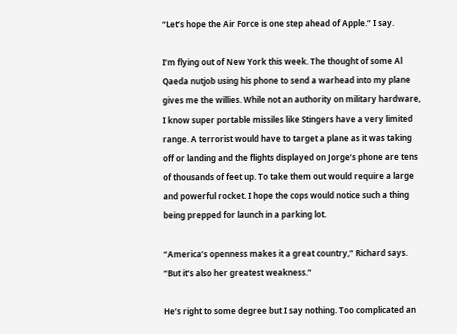“Let’s hope the Air Force is one step ahead of Apple.” I say.

I’m flying out of New York this week. The thought of some Al Qaeda nutjob using his phone to send a warhead into my plane gives me the willies. While not an authority on military hardware, I know super portable missiles like Stingers have a very limited range. A terrorist would have to target a plane as it was taking off or landing and the flights displayed on Jorge’s phone are tens of thousands of feet up. To take them out would require a large and powerful rocket. I hope the cops would notice such a thing being prepped for launch in a parking lot.

“America’s openness makes it a great country,” Richard says. “But it’s also her greatest weakness.”

He’s right to some degree but I say nothing. Too complicated an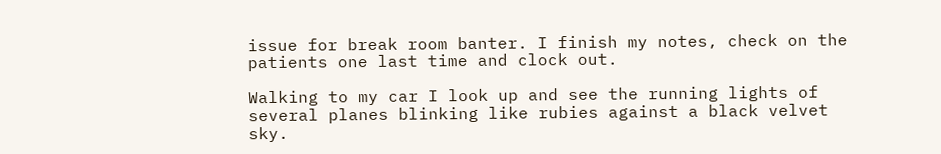issue for break room banter. I finish my notes, check on the patients one last time and clock out.

Walking to my car I look up and see the running lights of several planes blinking like rubies against a black velvet sky.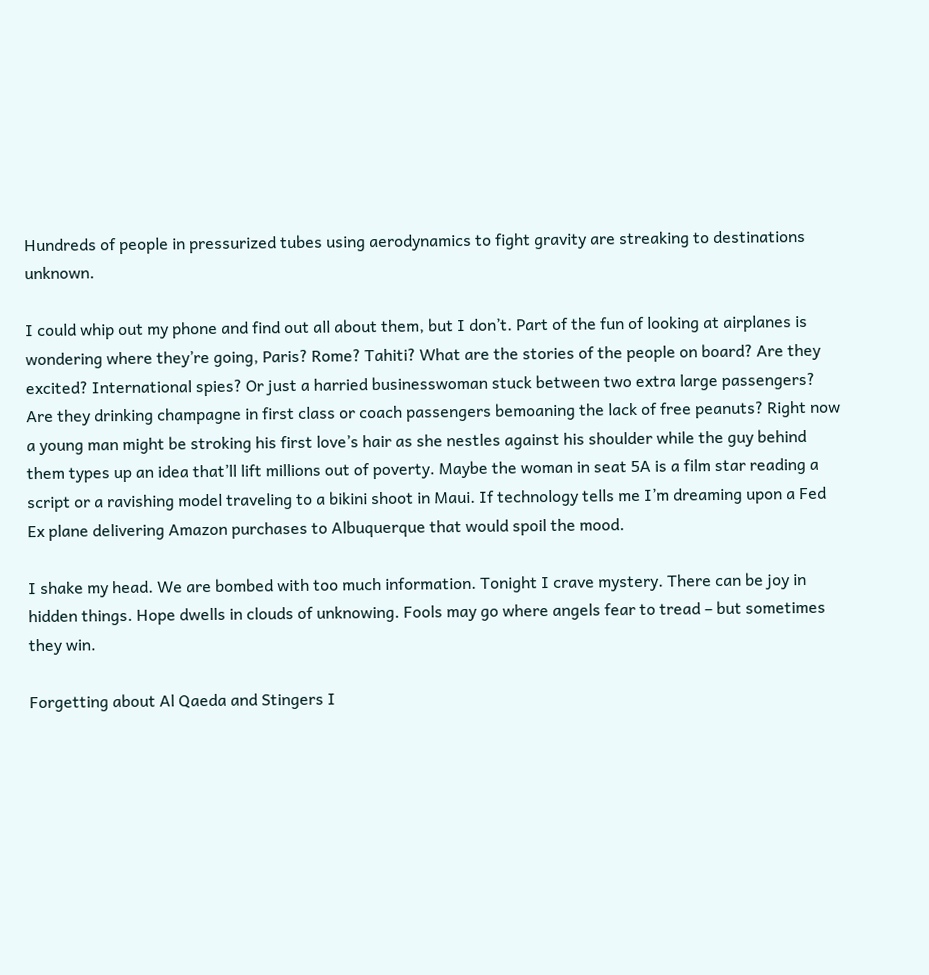Hundreds of people in pressurized tubes using aerodynamics to fight gravity are streaking to destinations unknown.

I could whip out my phone and find out all about them, but I don’t. Part of the fun of looking at airplanes is wondering where they’re going, Paris? Rome? Tahiti? What are the stories of the people on board? Are they excited? International spies? Or just a harried businesswoman stuck between two extra large passengers? Are they drinking champagne in first class or coach passengers bemoaning the lack of free peanuts? Right now a young man might be stroking his first love’s hair as she nestles against his shoulder while the guy behind them types up an idea that’ll lift millions out of poverty. Maybe the woman in seat 5A is a film star reading a script or a ravishing model traveling to a bikini shoot in Maui. If technology tells me I’m dreaming upon a Fed Ex plane delivering Amazon purchases to Albuquerque that would spoil the mood.

I shake my head. We are bombed with too much information. Tonight I crave mystery. There can be joy in hidden things. Hope dwells in clouds of unknowing. Fools may go where angels fear to tread – but sometimes they win.

Forgetting about Al Qaeda and Stingers I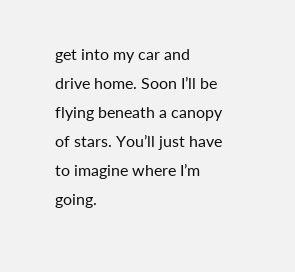get into my car and drive home. Soon I’ll be flying beneath a canopy of stars. You’ll just have to imagine where I’m going.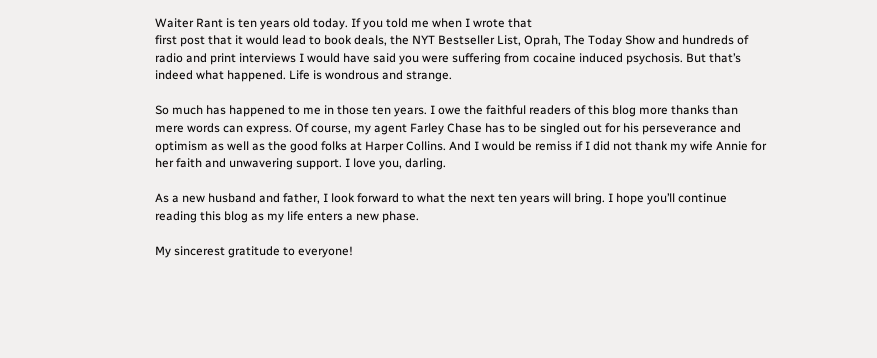Waiter Rant is ten years old today. If you told me when I wrote that
first post that it would lead to book deals, the NYT Bestseller List, Oprah, The Today Show and hundreds of radio and print interviews I would have said you were suffering from cocaine induced psychosis. But that’s indeed what happened. Life is wondrous and strange.

So much has happened to me in those ten years. I owe the faithful readers of this blog more thanks than mere words can express. Of course, my agent Farley Chase has to be singled out for his perseverance and optimism as well as the good folks at Harper Collins. And I would be remiss if I did not thank my wife Annie for her faith and unwavering support. I love you, darling.

As a new husband and father, I look forward to what the next ten years will bring. I hope you’ll continue reading this blog as my life enters a new phase.

My sincerest gratitude to everyone!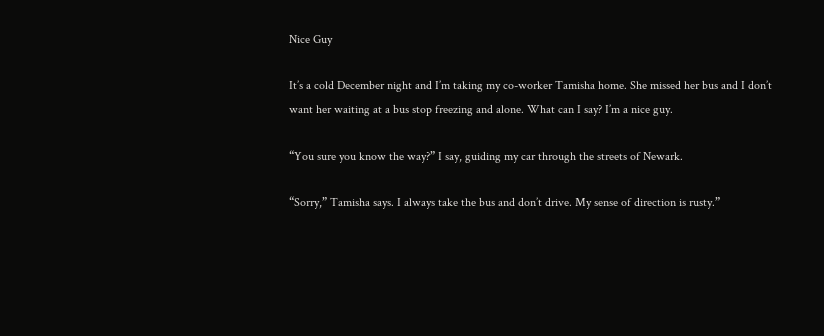Nice Guy

It’s a cold December night and I’m taking my co-worker Tamisha home. She missed her bus and I don’t want her waiting at a bus stop freezing and alone. What can I say? I’m a nice guy.

“You sure you know the way?” I say, guiding my car through the streets of Newark.

“Sorry,” Tamisha says. I always take the bus and don’t drive. My sense of direction is rusty.”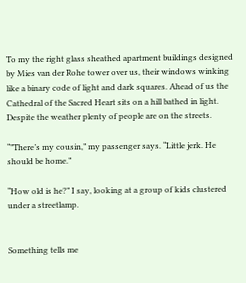To my the right glass sheathed apartment buildings designed by Mies van der Rohe tower over us, their windows winking like a binary code of light and dark squares. Ahead of us the Cathedral of the Sacred Heart sits on a hill bathed in light. Despite the weather plenty of people are on the streets.

“”There’s my cousin,” my passenger says. “Little jerk. He should be home.”

“How old is he?” I say, looking at a group of kids clustered under a streetlamp.


Something tells me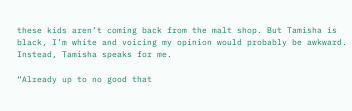these kids aren’t coming back from the malt shop. But Tamisha is black, I’m white and voicing my opinion would probably be awkward. Instead, Tamisha speaks for me.

“Already up to no good that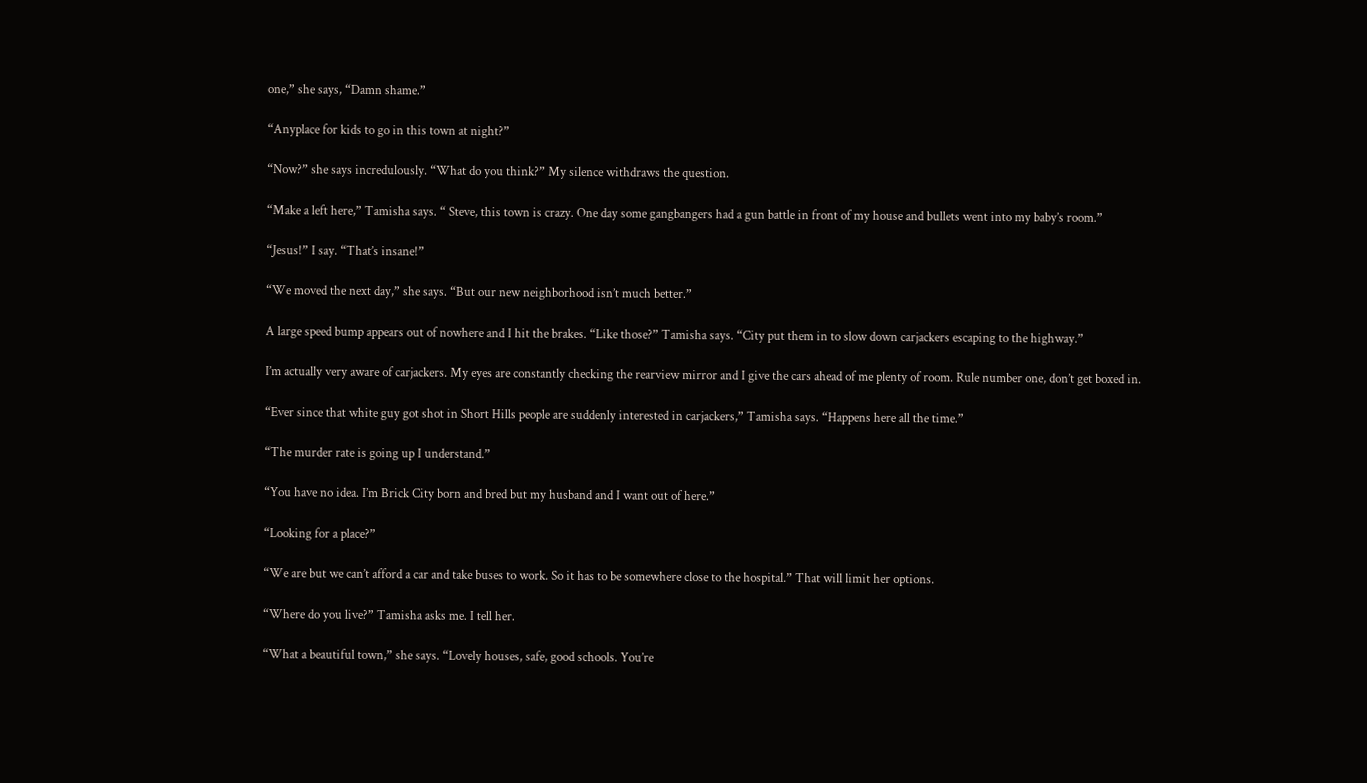one,” she says, “Damn shame.”

“Anyplace for kids to go in this town at night?”

“Now?” she says incredulously. “What do you think?” My silence withdraws the question.

“Make a left here,” Tamisha says. “ Steve, this town is crazy. One day some gangbangers had a gun battle in front of my house and bullets went into my baby’s room.”

“Jesus!” I say. “That’s insane!”

“We moved the next day,” she says. “But our new neighborhood isn’t much better.”

A large speed bump appears out of nowhere and I hit the brakes. “Like those?” Tamisha says. “City put them in to slow down carjackers escaping to the highway.”

I’m actually very aware of carjackers. My eyes are constantly checking the rearview mirror and I give the cars ahead of me plenty of room. Rule number one, don’t get boxed in.

“Ever since that white guy got shot in Short Hills people are suddenly interested in carjackers,” Tamisha says. “Happens here all the time.”

“The murder rate is going up I understand.”

“You have no idea. I’m Brick City born and bred but my husband and I want out of here.”

“Looking for a place?”

“We are but we can’t afford a car and take buses to work. So it has to be somewhere close to the hospital.” That will limit her options.

“Where do you live?” Tamisha asks me. I tell her.

“What a beautiful town,” she says. “Lovely houses, safe, good schools. You’re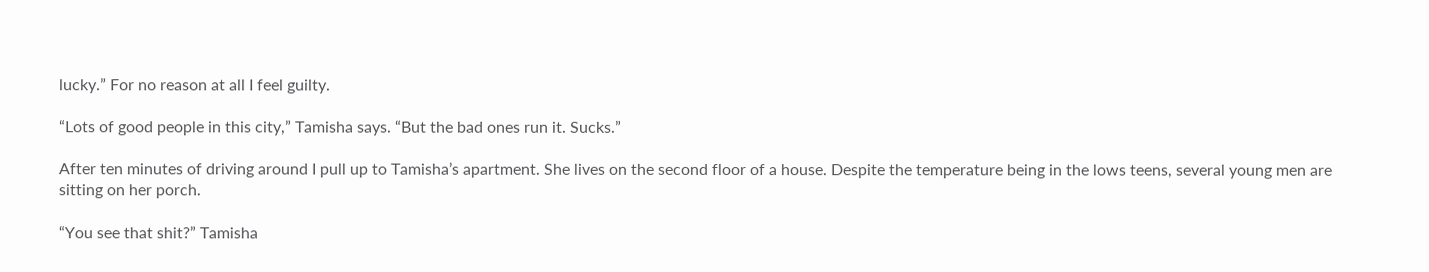lucky.” For no reason at all I feel guilty.

“Lots of good people in this city,” Tamisha says. “But the bad ones run it. Sucks.”

After ten minutes of driving around I pull up to Tamisha’s apartment. She lives on the second floor of a house. Despite the temperature being in the lows teens, several young men are sitting on her porch.

“You see that shit?” Tamisha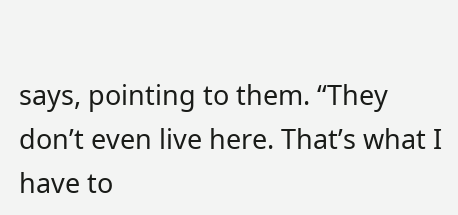says, pointing to them. “They don’t even live here. That’s what I have to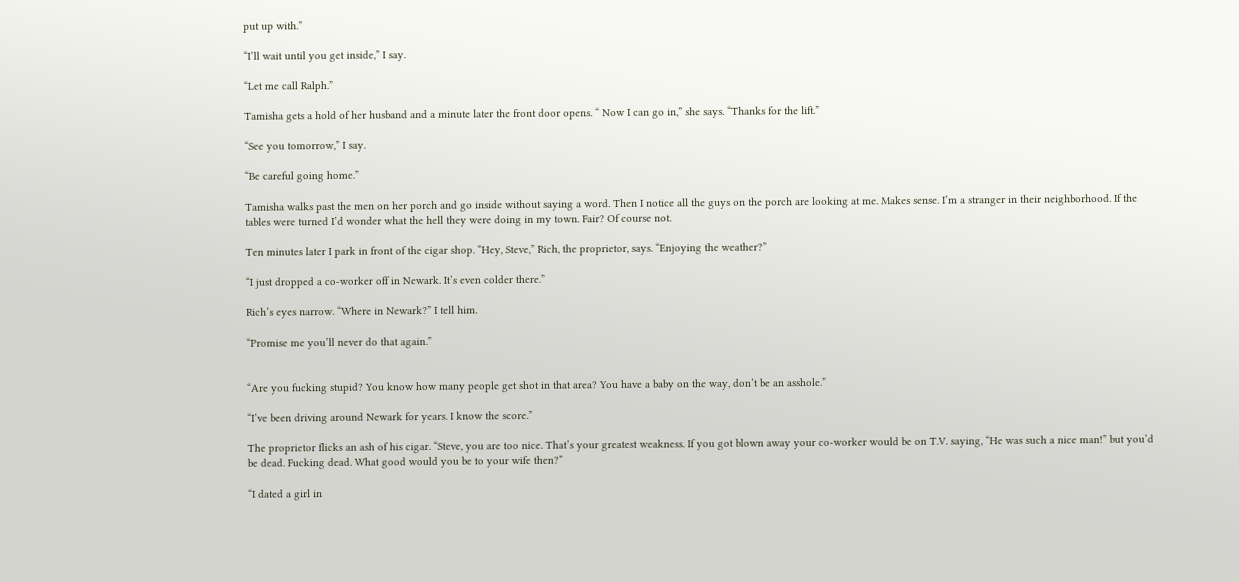put up with.”

“I’ll wait until you get inside,” I say.

“Let me call Ralph.”

Tamisha gets a hold of her husband and a minute later the front door opens. “ Now I can go in,” she says. “Thanks for the lift.”

“See you tomorrow,” I say.

“Be careful going home.”

Tamisha walks past the men on her porch and go inside without saying a word. Then I notice all the guys on the porch are looking at me. Makes sense. I’m a stranger in their neighborhood. If the tables were turned I’d wonder what the hell they were doing in my town. Fair? Of course not.

Ten minutes later I park in front of the cigar shop. “Hey, Steve,” Rich, the proprietor, says. “Enjoying the weather?”

“I just dropped a co-worker off in Newark. It’s even colder there.”

Rich’s eyes narrow. “Where in Newark?” I tell him.

“Promise me you’ll never do that again.”


“Are you fucking stupid? You know how many people get shot in that area? You have a baby on the way, don’t be an asshole.”

“I’ve been driving around Newark for years. I know the score.”

The proprietor flicks an ash of his cigar. “Steve, you are too nice. That’s your greatest weakness. If you got blown away your co-worker would be on T.V. saying, “He was such a nice man!” but you’d be dead. Fucking dead. What good would you be to your wife then?”

“I dated a girl in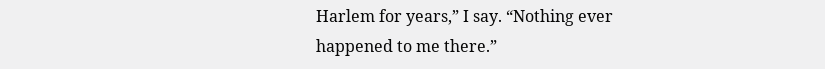Harlem for years,” I say. “Nothing ever happened to me there.”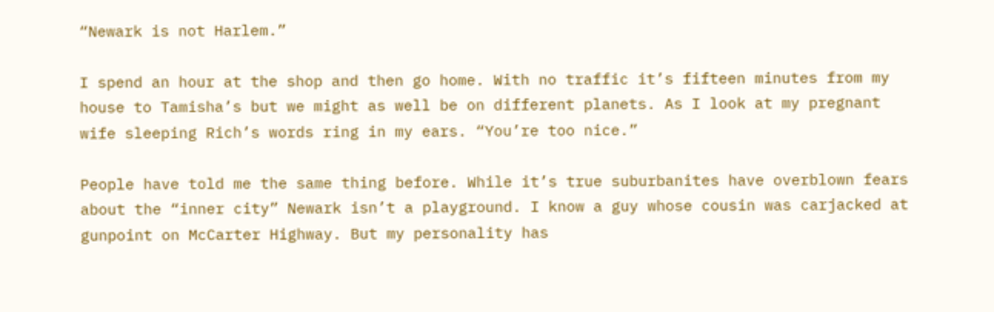“Newark is not Harlem.”

I spend an hour at the shop and then go home. With no traffic it’s fifteen minutes from my house to Tamisha’s but we might as well be on different planets. As I look at my pregnant wife sleeping Rich’s words ring in my ears. “You’re too nice.”

People have told me the same thing before. While it’s true suburbanites have overblown fears about the “inner city” Newark isn’t a playground. I know a guy whose cousin was carjacked at gunpoint on McCarter Highway. But my personality has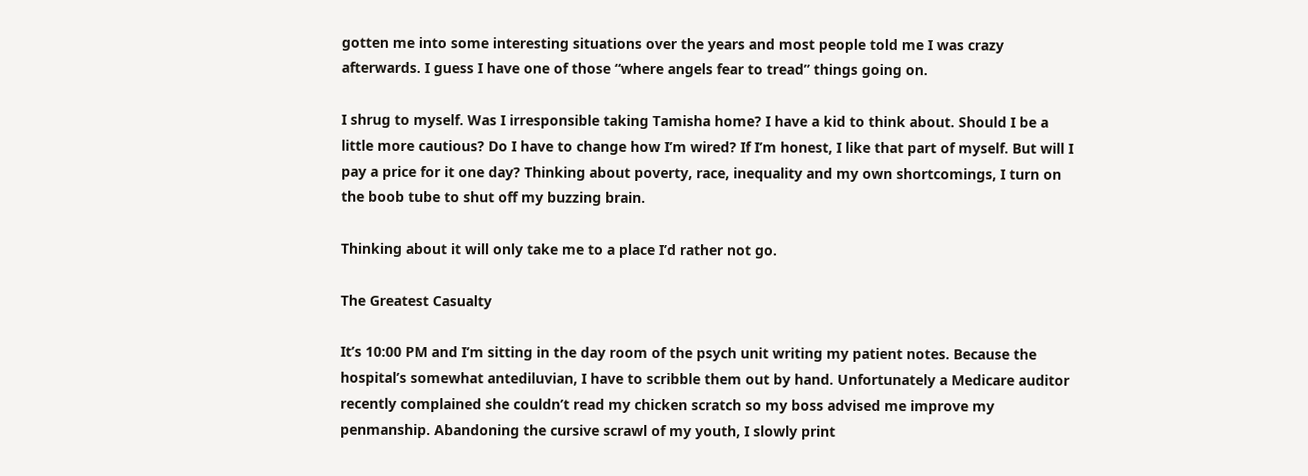gotten me into some interesting situations over the years and most people told me I was crazy afterwards. I guess I have one of those “where angels fear to tread” things going on.

I shrug to myself. Was I irresponsible taking Tamisha home? I have a kid to think about. Should I be a little more cautious? Do I have to change how I’m wired? If I’m honest, I like that part of myself. But will I pay a price for it one day? Thinking about poverty, race, inequality and my own shortcomings, I turn on the boob tube to shut off my buzzing brain.

Thinking about it will only take me to a place I’d rather not go.

The Greatest Casualty

It’s 10:00 PM and I’m sitting in the day room of the psych unit writing my patient notes. Because the hospital’s somewhat antediluvian, I have to scribble them out by hand. Unfortunately a Medicare auditor recently complained she couldn’t read my chicken scratch so my boss advised me improve my penmanship. Abandoning the cursive scrawl of my youth, I slowly print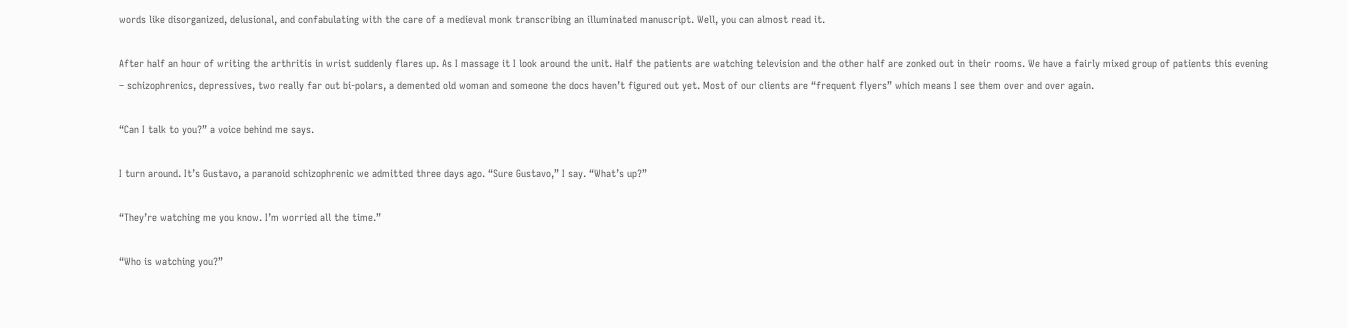words like disorganized, delusional, and confabulating with the care of a medieval monk transcribing an illuminated manuscript. Well, you can almost read it.

After half an hour of writing the arthritis in wrist suddenly flares up. As I massage it I look around the unit. Half the patients are watching television and the other half are zonked out in their rooms. We have a fairly mixed group of patients this evening – schizophrenics, depressives, two really far out bi-polars, a demented old woman and someone the docs haven’t figured out yet. Most of our clients are “frequent flyers” which means I see them over and over again.

“Can I talk to you?” a voice behind me says.

I turn around. It’s Gustavo, a paranoid schizophrenic we admitted three days ago. “Sure Gustavo,” I say. “What’s up?”

“They’re watching me you know. I’m worried all the time.”

“Who is watching you?”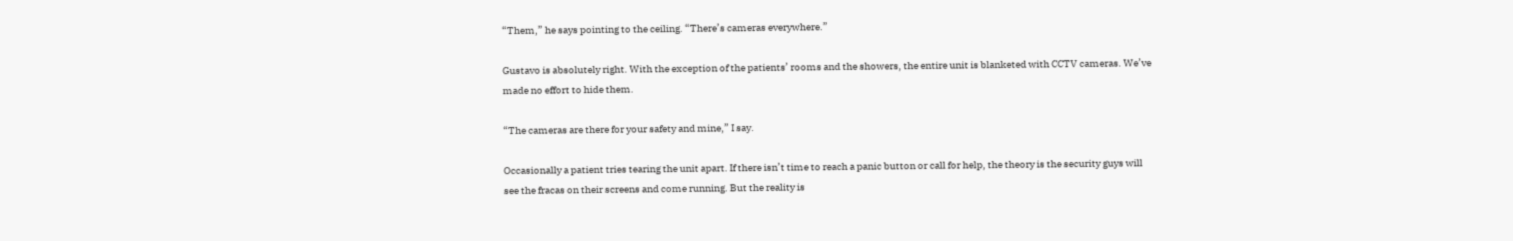“Them,” he says pointing to the ceiling. “There’s cameras everywhere.”

Gustavo is absolutely right. With the exception of the patients’ rooms and the showers, the entire unit is blanketed with CCTV cameras. We’ve made no effort to hide them.

“The cameras are there for your safety and mine,” I say.

Occasionally a patient tries tearing the unit apart. If there isn’t time to reach a panic button or call for help, the theory is the security guys will see the fracas on their screens and come running. But the reality is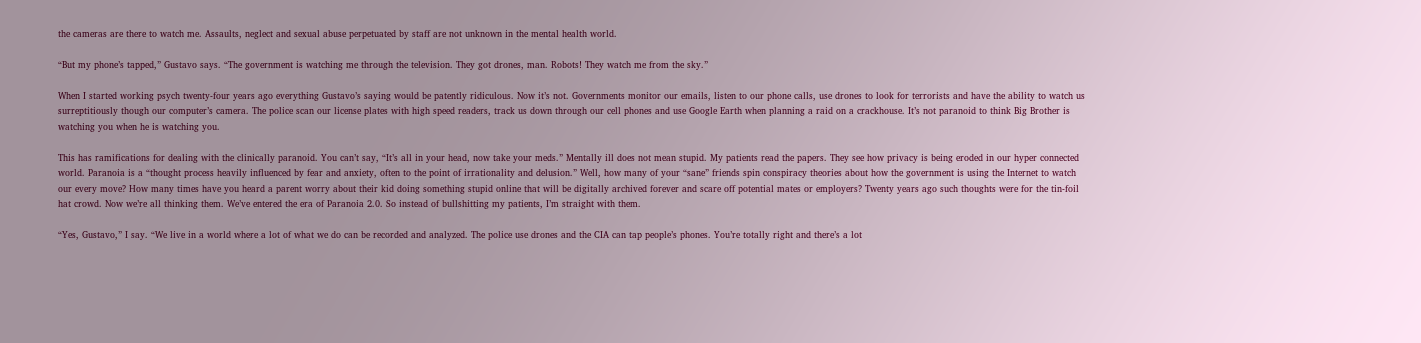the cameras are there to watch me. Assaults, neglect and sexual abuse perpetuated by staff are not unknown in the mental health world.

“But my phone’s tapped,” Gustavo says. “The government is watching me through the television. They got drones, man. Robots! They watch me from the sky.”

When I started working psych twenty-four years ago everything Gustavo’s saying would be patently ridiculous. Now it’s not. Governments monitor our emails, listen to our phone calls, use drones to look for terrorists and have the ability to watch us surreptitiously though our computer’s camera. The police scan our license plates with high speed readers, track us down through our cell phones and use Google Earth when planning a raid on a crackhouse. It’s not paranoid to think Big Brother is watching you when he is watching you.

This has ramifications for dealing with the clinically paranoid. You can’t say, “It’s all in your head, now take your meds.” Mentally ill does not mean stupid. My patients read the papers. They see how privacy is being eroded in our hyper connected world. Paranoia is a “thought process heavily influenced by fear and anxiety, often to the point of irrationality and delusion.” Well, how many of your “sane” friends spin conspiracy theories about how the government is using the Internet to watch our every move? How many times have you heard a parent worry about their kid doing something stupid online that will be digitally archived forever and scare off potential mates or employers? Twenty years ago such thoughts were for the tin-foil hat crowd. Now we’re all thinking them. We’ve entered the era of Paranoia 2.0. So instead of bullshitting my patients, I’m straight with them.

“Yes, Gustavo,” I say. “We live in a world where a lot of what we do can be recorded and analyzed. The police use drones and the CIA can tap people’s phones. You’re totally right and there’s a lot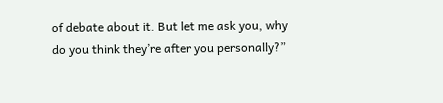of debate about it. But let me ask you, why do you think they’re after you personally?”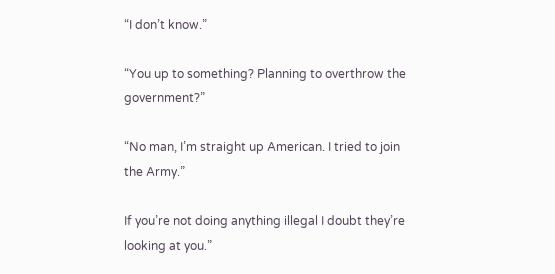“I don’t know.”

“You up to something? Planning to overthrow the government?”

“No man, I’m straight up American. I tried to join the Army.”

If you’re not doing anything illegal I doubt they’re looking at you.”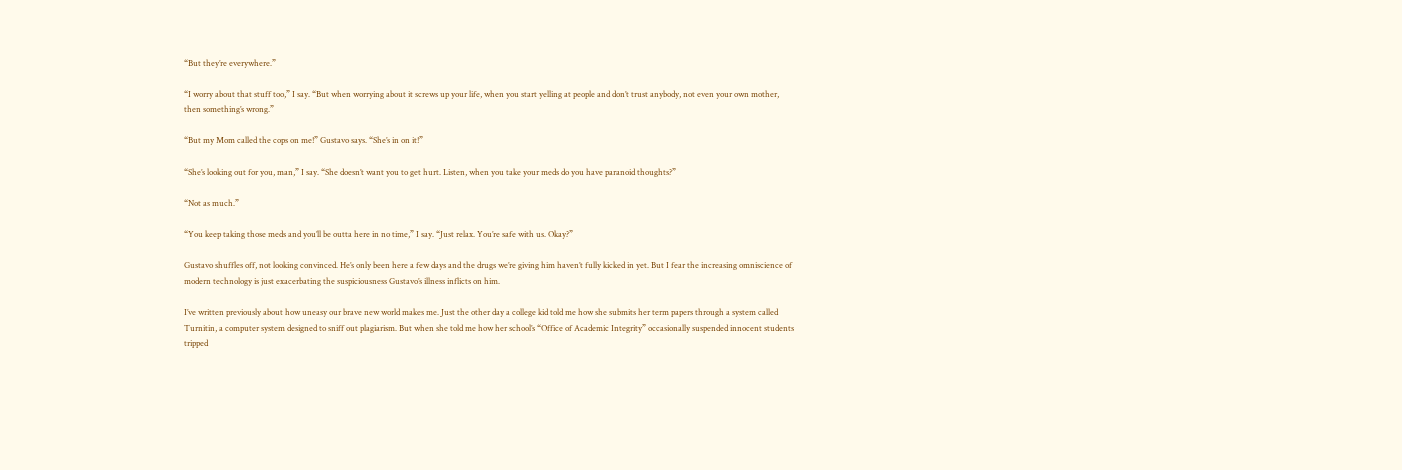“But they’re everywhere.”

“I worry about that stuff too,” I say. “But when worrying about it screws up your life, when you start yelling at people and don’t trust anybody, not even your own mother, then something’s wrong.”

“But my Mom called the cops on me!” Gustavo says. “She’s in on it!”

“She’s looking out for you, man,” I say. “She doesn’t want you to get hurt. Listen, when you take your meds do you have paranoid thoughts?”

“Not as much.”

“You keep taking those meds and you’ll be outta here in no time,” I say. “Just relax. You’re safe with us. Okay?”

Gustavo shuffles off, not looking convinced. He’s only been here a few days and the drugs we’re giving him haven’t fully kicked in yet. But I fear the increasing omniscience of modern technology is just exacerbating the suspiciousness Gustavo’s illness inflicts on him.

I’ve written previously about how uneasy our brave new world makes me. Just the other day a college kid told me how she submits her term papers through a system called Turnitin, a computer system designed to sniff out plagiarism. But when she told me how her school’s “Office of Academic Integrity” occasionally suspended innocent students tripped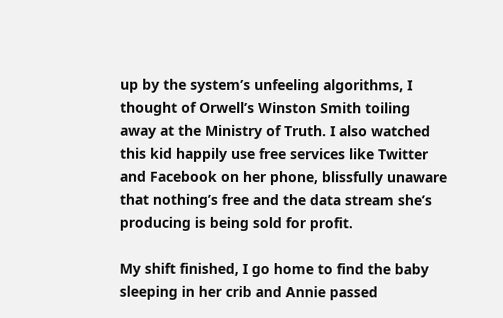up by the system’s unfeeling algorithms, I thought of Orwell’s Winston Smith toiling away at the Ministry of Truth. I also watched this kid happily use free services like Twitter and Facebook on her phone, blissfully unaware that nothing’s free and the data stream she’s producing is being sold for profit.

My shift finished, I go home to find the baby sleeping in her crib and Annie passed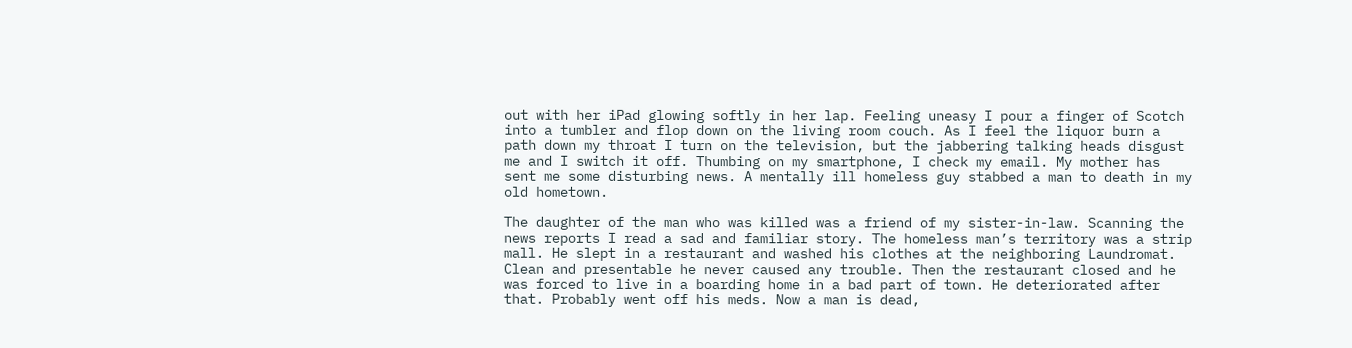out with her iPad glowing softly in her lap. Feeling uneasy I pour a finger of Scotch into a tumbler and flop down on the living room couch. As I feel the liquor burn a path down my throat I turn on the television, but the jabbering talking heads disgust me and I switch it off. Thumbing on my smartphone, I check my email. My mother has sent me some disturbing news. A mentally ill homeless guy stabbed a man to death in my old hometown.

The daughter of the man who was killed was a friend of my sister-in-law. Scanning the news reports I read a sad and familiar story. The homeless man’s territory was a strip mall. He slept in a restaurant and washed his clothes at the neighboring Laundromat. Clean and presentable he never caused any trouble. Then the restaurant closed and he was forced to live in a boarding home in a bad part of town. He deteriorated after that. Probably went off his meds. Now a man is dead,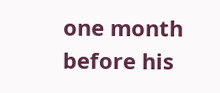one month before his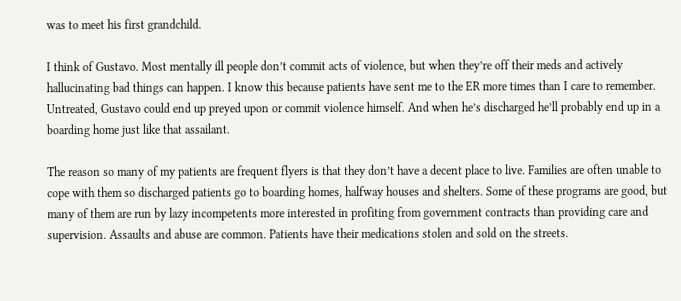was to meet his first grandchild.

I think of Gustavo. Most mentally ill people don’t commit acts of violence, but when they’re off their meds and actively hallucinating bad things can happen. I know this because patients have sent me to the ER more times than I care to remember. Untreated, Gustavo could end up preyed upon or commit violence himself. And when he’s discharged he’ll probably end up in a boarding home just like that assailant.

The reason so many of my patients are frequent flyers is that they don’t have a decent place to live. Families are often unable to cope with them so discharged patients go to boarding homes, halfway houses and shelters. Some of these programs are good, but many of them are run by lazy incompetents more interested in profiting from government contracts than providing care and supervision. Assaults and abuse are common. Patients have their medications stolen and sold on the streets.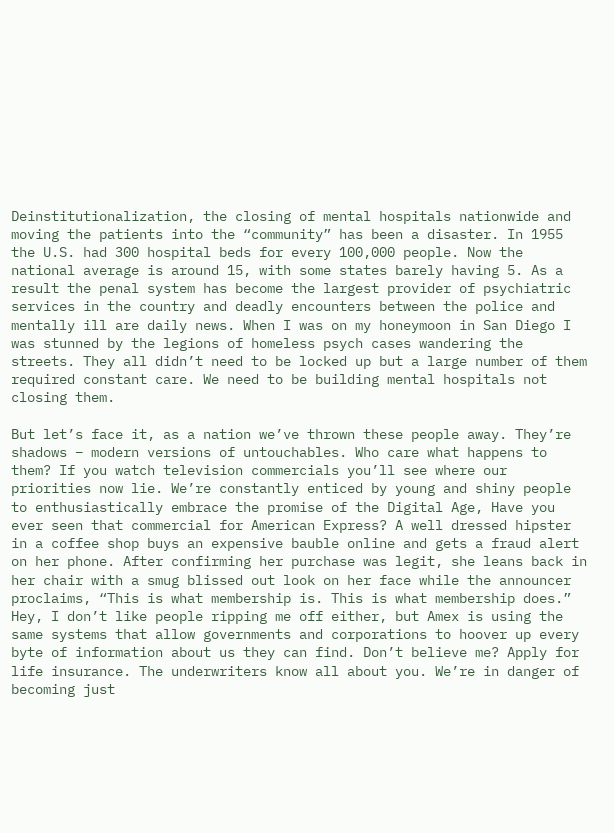Deinstitutionalization, the closing of mental hospitals nationwide and moving the patients into the “community” has been a disaster. In 1955 the U.S. had 300 hospital beds for every 100,000 people. Now the national average is around 15, with some states barely having 5. As a result the penal system has become the largest provider of psychiatric services in the country and deadly encounters between the police and mentally ill are daily news. When I was on my honeymoon in San Diego I was stunned by the legions of homeless psych cases wandering the streets. They all didn’t need to be locked up but a large number of them required constant care. We need to be building mental hospitals not closing them.

But let’s face it, as a nation we’ve thrown these people away. They’re shadows – modern versions of untouchables. Who care what happens to them? If you watch television commercials you’ll see where our priorities now lie. We’re constantly enticed by young and shiny people to enthusiastically embrace the promise of the Digital Age, Have you ever seen that commercial for American Express? A well dressed hipster in a coffee shop buys an expensive bauble online and gets a fraud alert on her phone. After confirming her purchase was legit, she leans back in her chair with a smug blissed out look on her face while the announcer proclaims, “This is what membership is. This is what membership does.” Hey, I don’t like people ripping me off either, but Amex is using the same systems that allow governments and corporations to hoover up every byte of information about us they can find. Don’t believe me? Apply for life insurance. The underwriters know all about you. We’re in danger of becoming just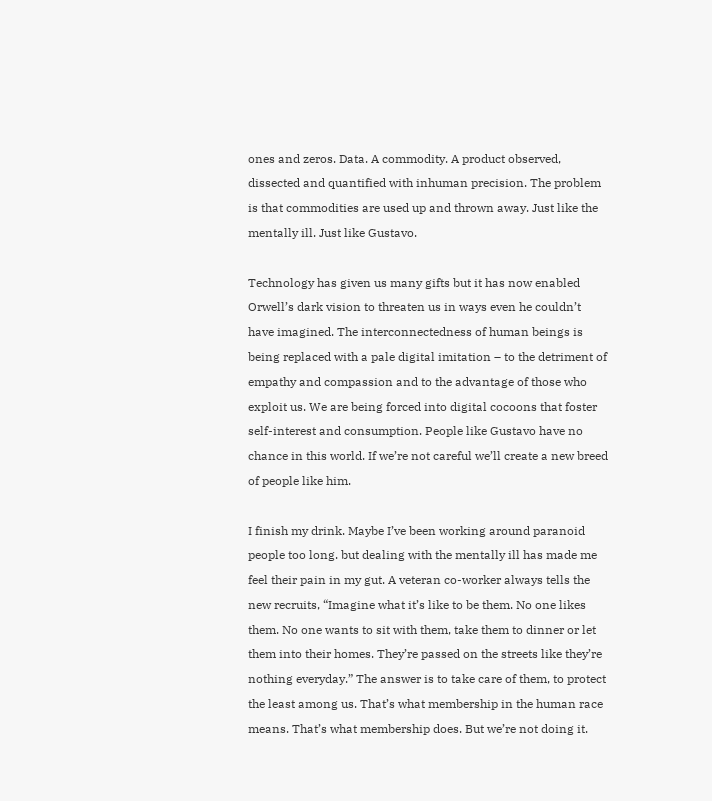ones and zeros. Data. A commodity. A product observed, dissected and quantified with inhuman precision. The problem is that commodities are used up and thrown away. Just like the mentally ill. Just like Gustavo.

Technology has given us many gifts but it has now enabled Orwell’s dark vision to threaten us in ways even he couldn’t have imagined. The interconnectedness of human beings is being replaced with a pale digital imitation – to the detriment of empathy and compassion and to the advantage of those who exploit us. We are being forced into digital cocoons that foster self-interest and consumption. People like Gustavo have no chance in this world. If we’re not careful we’ll create a new breed of people like him.

I finish my drink. Maybe I’ve been working around paranoid people too long. but dealing with the mentally ill has made me feel their pain in my gut. A veteran co-worker always tells the new recruits, “Imagine what it’s like to be them. No one likes them. No one wants to sit with them, take them to dinner or let them into their homes. They’re passed on the streets like they’re nothing everyday.” The answer is to take care of them, to protect the least among us. That’s what membership in the human race means. That’s what membership does. But we’re not doing it.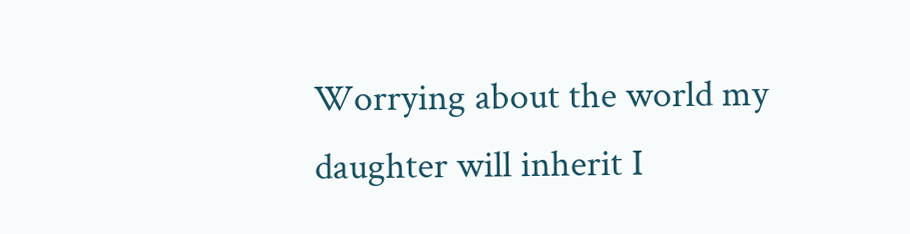Worrying about the world my daughter will inherit I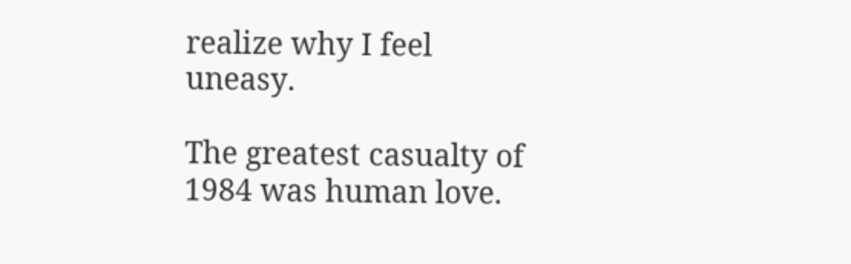realize why I feel uneasy.

The greatest casualty of 1984 was human love.